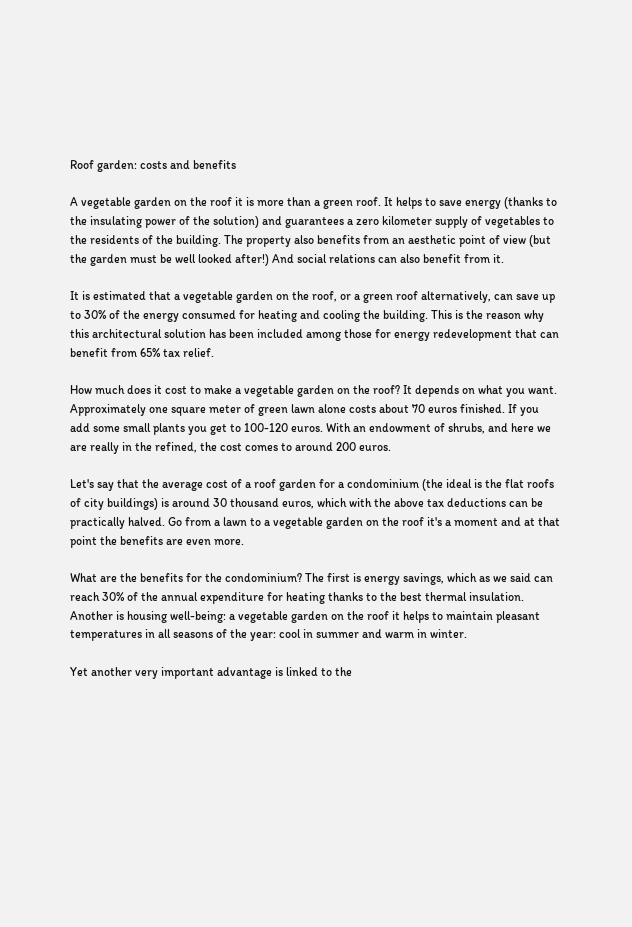Roof garden: costs and benefits

A vegetable garden on the roof it is more than a green roof. It helps to save energy (thanks to the insulating power of the solution) and guarantees a zero kilometer supply of vegetables to the residents of the building. The property also benefits from an aesthetic point of view (but the garden must be well looked after!) And social relations can also benefit from it.

It is estimated that a vegetable garden on the roof, or a green roof alternatively, can save up to 30% of the energy consumed for heating and cooling the building. This is the reason why this architectural solution has been included among those for energy redevelopment that can benefit from 65% tax relief.

How much does it cost to make a vegetable garden on the roof? It depends on what you want. Approximately one square meter of green lawn alone costs about 70 euros finished. If you add some small plants you get to 100-120 euros. With an endowment of shrubs, and here we are really in the refined, the cost comes to around 200 euros.

Let's say that the average cost of a roof garden for a condominium (the ideal is the flat roofs of city buildings) is around 30 thousand euros, which with the above tax deductions can be practically halved. Go from a lawn to a vegetable garden on the roof it's a moment and at that point the benefits are even more.

What are the benefits for the condominium? The first is energy savings, which as we said can reach 30% of the annual expenditure for heating thanks to the best thermal insulation. Another is housing well-being: a vegetable garden on the roof it helps to maintain pleasant temperatures in all seasons of the year: cool in summer and warm in winter.

Yet another very important advantage is linked to the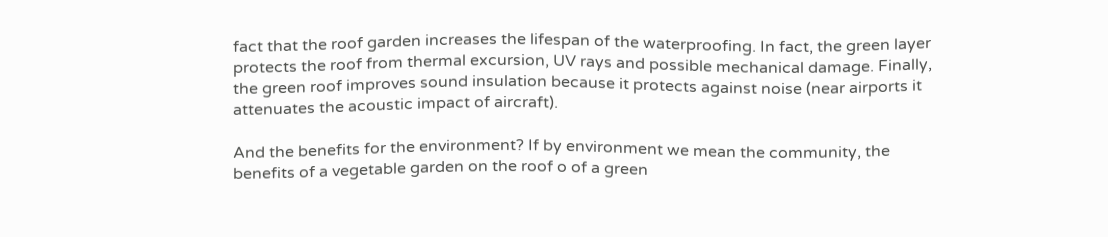fact that the roof garden increases the lifespan of the waterproofing. In fact, the green layer protects the roof from thermal excursion, UV rays and possible mechanical damage. Finally, the green roof improves sound insulation because it protects against noise (near airports it attenuates the acoustic impact of aircraft).

And the benefits for the environment? If by environment we mean the community, the benefits of a vegetable garden on the roof o of a green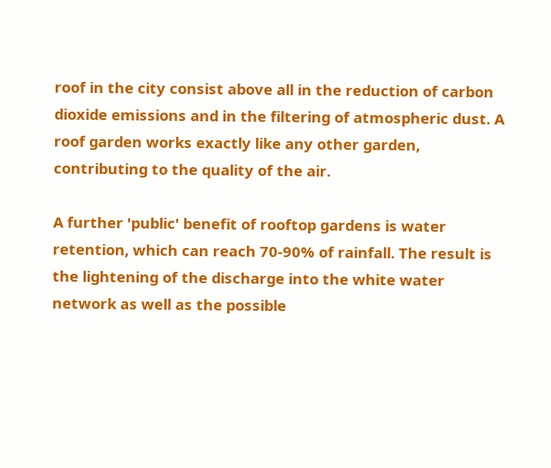roof in the city consist above all in the reduction of carbon dioxide emissions and in the filtering of atmospheric dust. A roof garden works exactly like any other garden, contributing to the quality of the air.

A further 'public' benefit of rooftop gardens is water retention, which can reach 70-90% of rainfall. The result is the lightening of the discharge into the white water network as well as the possible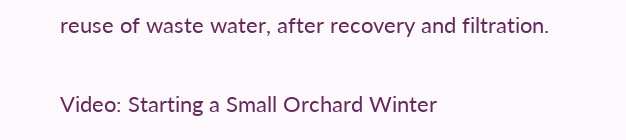reuse of waste water, after recovery and filtration.

Video: Starting a Small Orchard Winter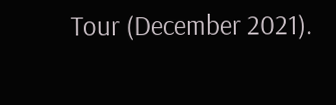Tour (December 2021).